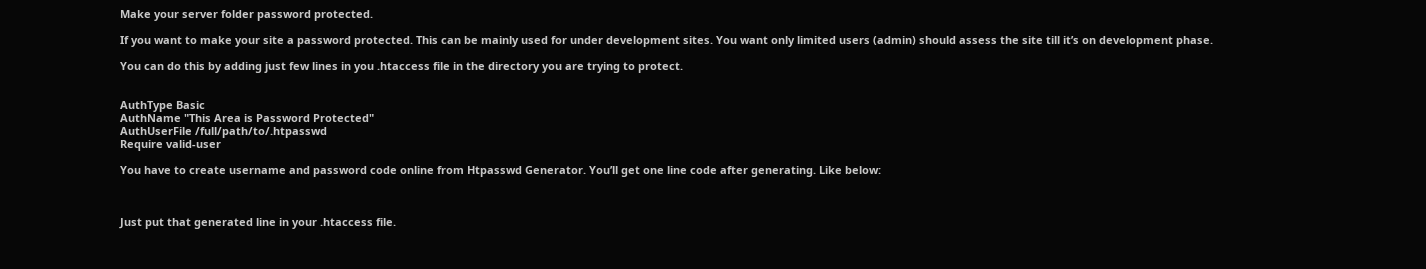Make your server folder password protected.

If you want to make your site a password protected. This can be mainly used for under development sites. You want only limited users (admin) should assess the site till it’s on development phase.

You can do this by adding just few lines in you .htaccess file in the directory you are trying to protect.


AuthType Basic
AuthName "This Area is Password Protected"
AuthUserFile /full/path/to/.htpasswd
Require valid-user

You have to create username and password code online from Htpasswd Generator. You’ll get one line code after generating. Like below:



Just put that generated line in your .htaccess file.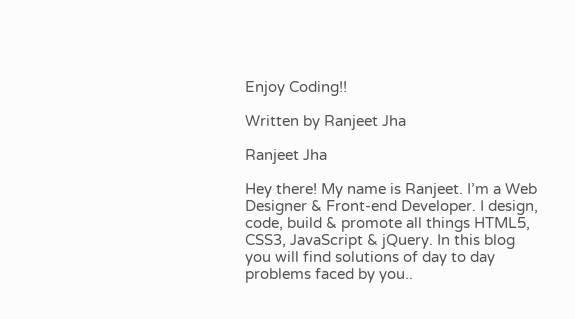Enjoy Coding!!

Written by Ranjeet Jha

Ranjeet Jha

Hey there! My name is Ranjeet. I’m a Web Designer & Front-end Developer. I design, code, build & promote all things HTML5, CSS3, JavaScript & jQuery. In this blog you will find solutions of day to day problems faced by you..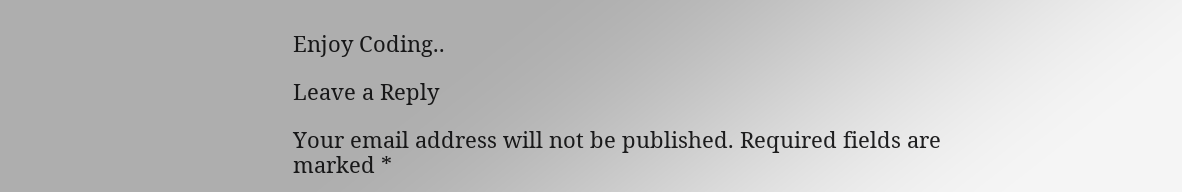Enjoy Coding..

Leave a Reply

Your email address will not be published. Required fields are marked *